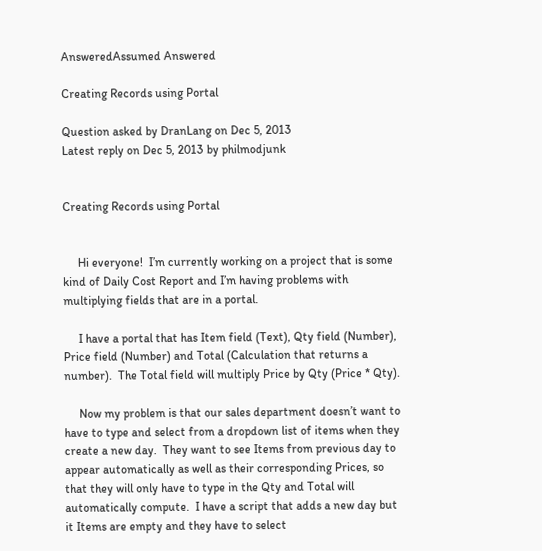AnsweredAssumed Answered

Creating Records using Portal

Question asked by DranLang on Dec 5, 2013
Latest reply on Dec 5, 2013 by philmodjunk


Creating Records using Portal


     Hi everyone!  I’m currently working on a project that is some kind of Daily Cost Report and I’m having problems with multiplying fields that are in a portal.

     I have a portal that has Item field (Text), Qty field (Number), Price field (Number) and Total (Calculation that returns a number).  The Total field will multiply Price by Qty (Price * Qty).

     Now my problem is that our sales department doesn’t want to have to type and select from a dropdown list of items when they create a new day.  They want to see Items from previous day to appear automatically as well as their corresponding Prices, so that they will only have to type in the Qty and Total will automatically compute.  I have a script that adds a new day but it Items are empty and they have to select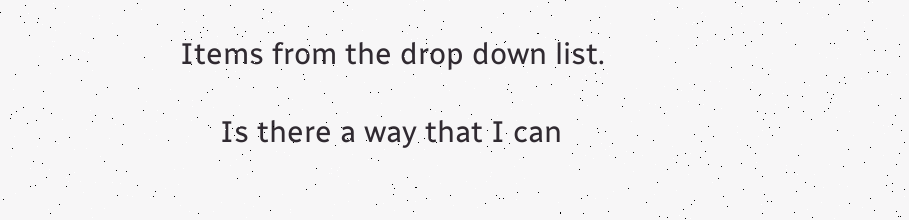Items from the drop down list.

     Is there a way that I can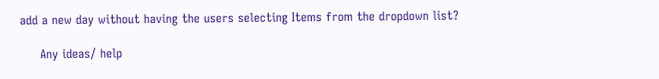add a new day without having the users selecting Items from the dropdown list?

     Any ideas/ help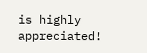is highly appreciated!